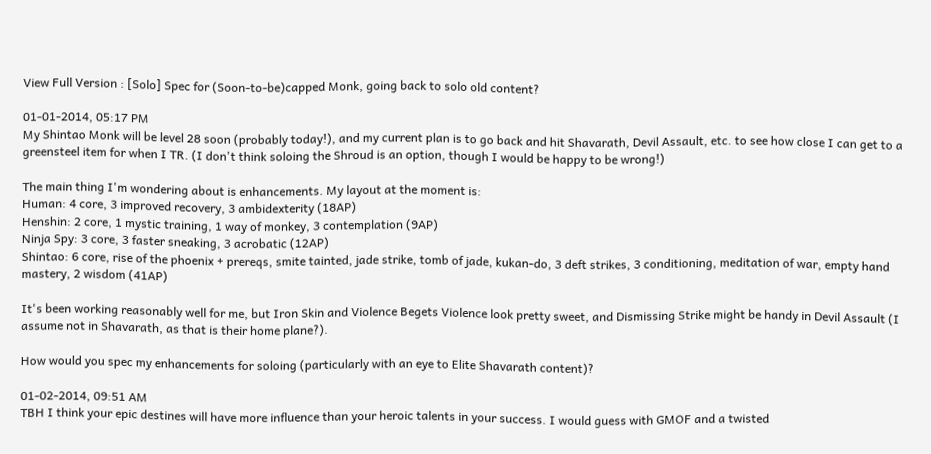View Full Version : [Solo] Spec for (Soon-to-be)capped Monk, going back to solo old content?

01-01-2014, 05:17 PM
My Shintao Monk will be level 28 soon (probably today!), and my current plan is to go back and hit Shavarath, Devil Assault, etc. to see how close I can get to a greensteel item for when I TR. (I don't think soloing the Shroud is an option, though I would be happy to be wrong!)

The main thing I'm wondering about is enhancements. My layout at the moment is:
Human: 4 core, 3 improved recovery, 3 ambidexterity (18AP)
Henshin: 2 core, 1 mystic training, 1 way of monkey, 3 contemplation (9AP)
Ninja Spy: 3 core, 3 faster sneaking, 3 acrobatic (12AP)
Shintao: 6 core, rise of the phoenix + prereqs, smite tainted, jade strike, tomb of jade, kukan-do, 3 deft strikes, 3 conditioning, meditation of war, empty hand mastery, 2 wisdom (41AP)

It's been working reasonably well for me, but Iron Skin and Violence Begets Violence look pretty sweet, and Dismissing Strike might be handy in Devil Assault (I assume not in Shavarath, as that is their home plane?).

How would you spec my enhancements for soloing (particularly with an eye to Elite Shavarath content)?

01-02-2014, 09:51 AM
TBH I think your epic destines will have more influence than your heroic talents in your success. I would guess with GMOF and a twisted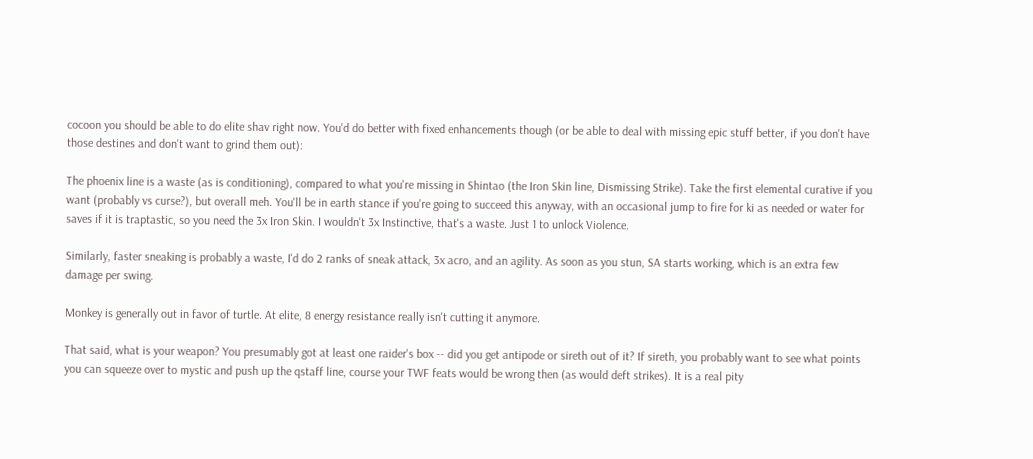cocoon you should be able to do elite shav right now. You'd do better with fixed enhancements though (or be able to deal with missing epic stuff better, if you don't have those destines and don't want to grind them out):

The phoenix line is a waste (as is conditioning), compared to what you're missing in Shintao (the Iron Skin line, Dismissing Strike). Take the first elemental curative if you want (probably vs curse?), but overall meh. You'll be in earth stance if you're going to succeed this anyway, with an occasional jump to fire for ki as needed or water for saves if it is traptastic, so you need the 3x Iron Skin. I wouldn't 3x Instinctive, that's a waste. Just 1 to unlock Violence.

Similarly, faster sneaking is probably a waste, I'd do 2 ranks of sneak attack, 3x acro, and an agility. As soon as you stun, SA starts working, which is an extra few damage per swing.

Monkey is generally out in favor of turtle. At elite, 8 energy resistance really isn't cutting it anymore.

That said, what is your weapon? You presumably got at least one raider's box -- did you get antipode or sireth out of it? If sireth, you probably want to see what points you can squeeze over to mystic and push up the qstaff line, course your TWF feats would be wrong then (as would deft strikes). It is a real pity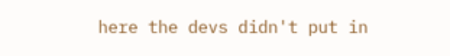here the devs didn't put in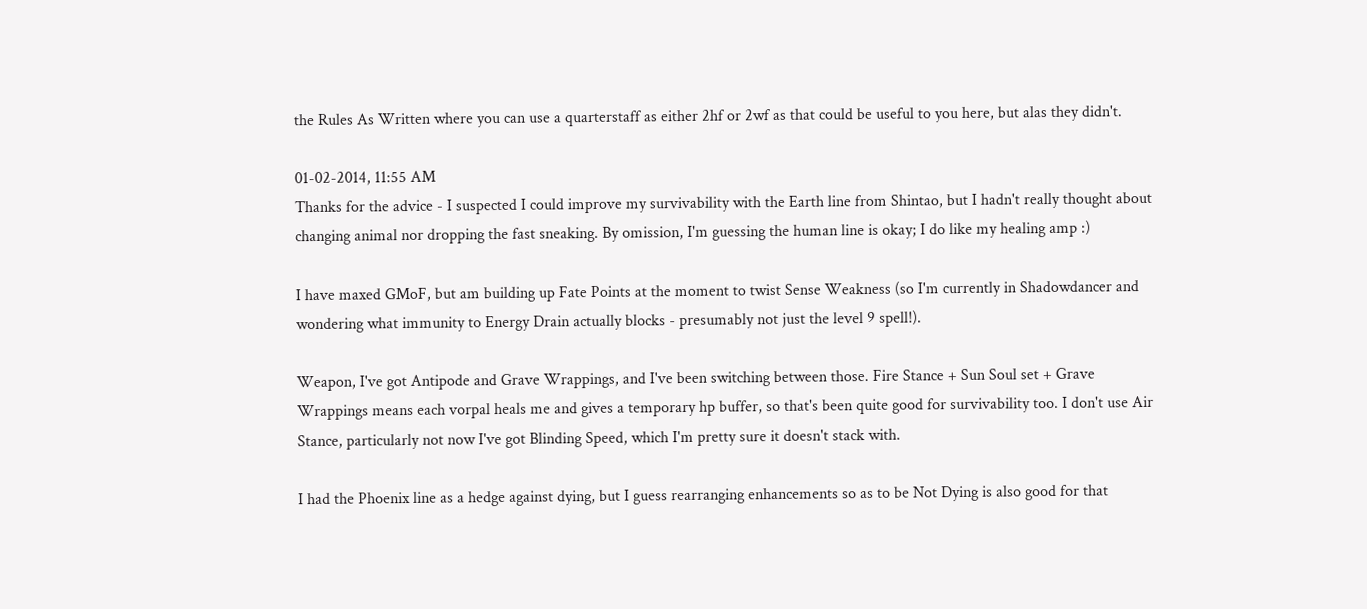the Rules As Written where you can use a quarterstaff as either 2hf or 2wf as that could be useful to you here, but alas they didn't.

01-02-2014, 11:55 AM
Thanks for the advice - I suspected I could improve my survivability with the Earth line from Shintao, but I hadn't really thought about changing animal nor dropping the fast sneaking. By omission, I'm guessing the human line is okay; I do like my healing amp :)

I have maxed GMoF, but am building up Fate Points at the moment to twist Sense Weakness (so I'm currently in Shadowdancer and wondering what immunity to Energy Drain actually blocks - presumably not just the level 9 spell!).

Weapon, I've got Antipode and Grave Wrappings, and I've been switching between those. Fire Stance + Sun Soul set + Grave Wrappings means each vorpal heals me and gives a temporary hp buffer, so that's been quite good for survivability too. I don't use Air Stance, particularly not now I've got Blinding Speed, which I'm pretty sure it doesn't stack with.

I had the Phoenix line as a hedge against dying, but I guess rearranging enhancements so as to be Not Dying is also good for that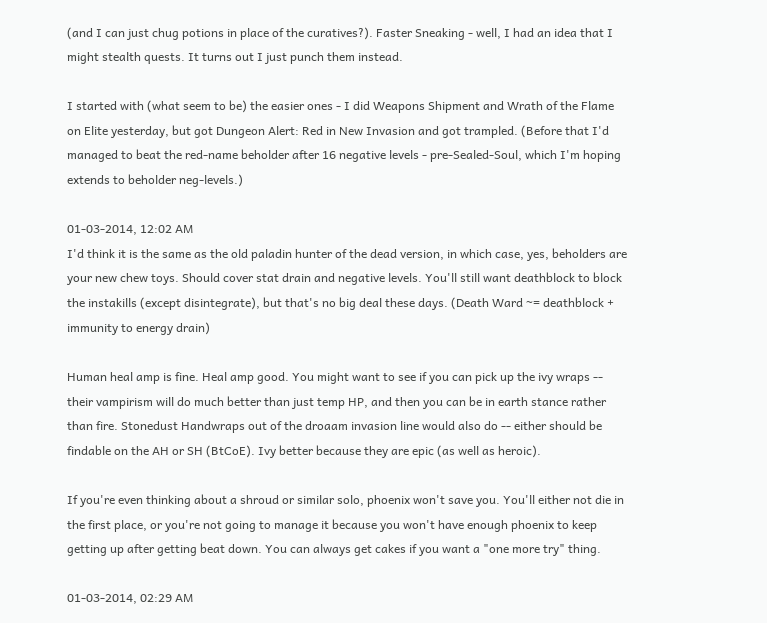(and I can just chug potions in place of the curatives?). Faster Sneaking - well, I had an idea that I might stealth quests. It turns out I just punch them instead.

I started with (what seem to be) the easier ones - I did Weapons Shipment and Wrath of the Flame on Elite yesterday, but got Dungeon Alert: Red in New Invasion and got trampled. (Before that I'd managed to beat the red-name beholder after 16 negative levels - pre-Sealed-Soul, which I'm hoping extends to beholder neg-levels.)

01-03-2014, 12:02 AM
I'd think it is the same as the old paladin hunter of the dead version, in which case, yes, beholders are your new chew toys. Should cover stat drain and negative levels. You'll still want deathblock to block the instakills (except disintegrate), but that's no big deal these days. (Death Ward ~= deathblock + immunity to energy drain)

Human heal amp is fine. Heal amp good. You might want to see if you can pick up the ivy wraps -- their vampirism will do much better than just temp HP, and then you can be in earth stance rather than fire. Stonedust Handwraps out of the droaam invasion line would also do -- either should be findable on the AH or SH (BtCoE). Ivy better because they are epic (as well as heroic).

If you're even thinking about a shroud or similar solo, phoenix won't save you. You'll either not die in the first place, or you're not going to manage it because you won't have enough phoenix to keep getting up after getting beat down. You can always get cakes if you want a "one more try" thing.

01-03-2014, 02:29 AM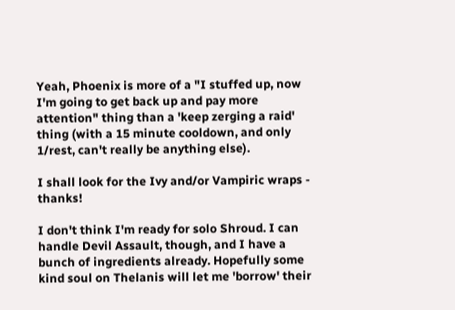Yeah, Phoenix is more of a "I stuffed up, now I'm going to get back up and pay more attention" thing than a 'keep zerging a raid' thing (with a 15 minute cooldown, and only 1/rest, can't really be anything else).

I shall look for the Ivy and/or Vampiric wraps - thanks!

I don't think I'm ready for solo Shroud. I can handle Devil Assault, though, and I have a bunch of ingredients already. Hopefully some kind soul on Thelanis will let me 'borrow' their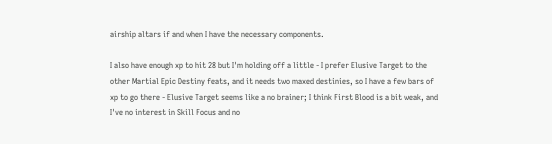airship altars if and when I have the necessary components.

I also have enough xp to hit 28 but I'm holding off a little - I prefer Elusive Target to the other Martial Epic Destiny feats, and it needs two maxed destinies, so I have a few bars of xp to go there - Elusive Target seems like a no brainer; I think First Blood is a bit weak, and I've no interest in Skill Focus and no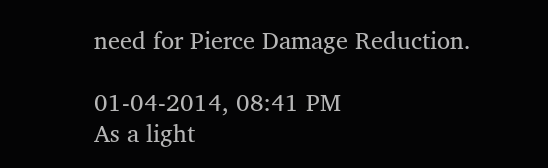need for Pierce Damage Reduction.

01-04-2014, 08:41 PM
As a light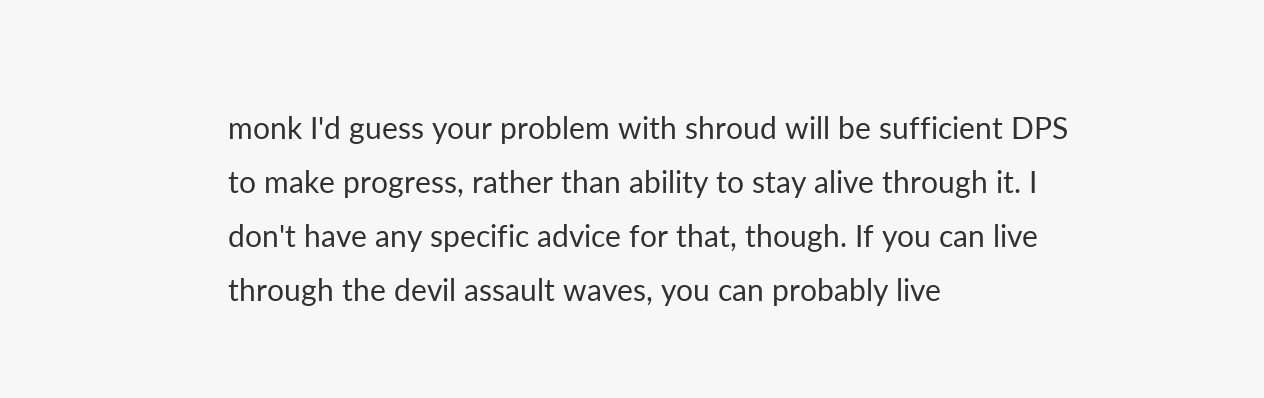monk I'd guess your problem with shroud will be sufficient DPS to make progress, rather than ability to stay alive through it. I don't have any specific advice for that, though. If you can live through the devil assault waves, you can probably live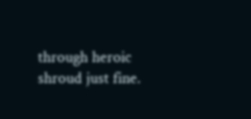through heroic shroud just fine.